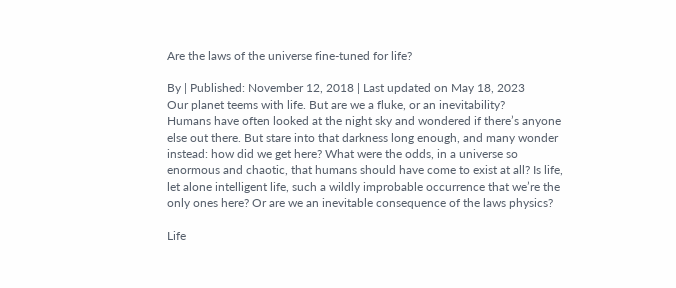Are the laws of the universe fine-tuned for life?

By | Published: November 12, 2018 | Last updated on May 18, 2023
Our planet teems with life. But are we a fluke, or an inevitability?
Humans have often looked at the night sky and wondered if there’s anyone else out there. But stare into that darkness long enough, and many wonder instead: how did we get here? What were the odds, in a universe so enormous and chaotic, that humans should have come to exist at all? Is life, let alone intelligent life, such a wildly improbable occurrence that we’re the only ones here? Or are we an inevitable consequence of the laws physics?

Life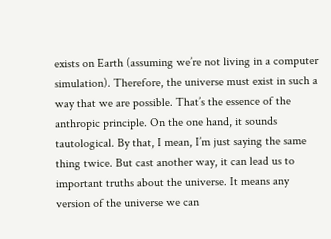exists on Earth (assuming we’re not living in a computer simulation). Therefore, the universe must exist in such a way that we are possible. That’s the essence of the anthropic principle. On the one hand, it sounds tautological. By that, I mean, I’m just saying the same thing twice. But cast another way, it can lead us to important truths about the universe. It means any version of the universe we can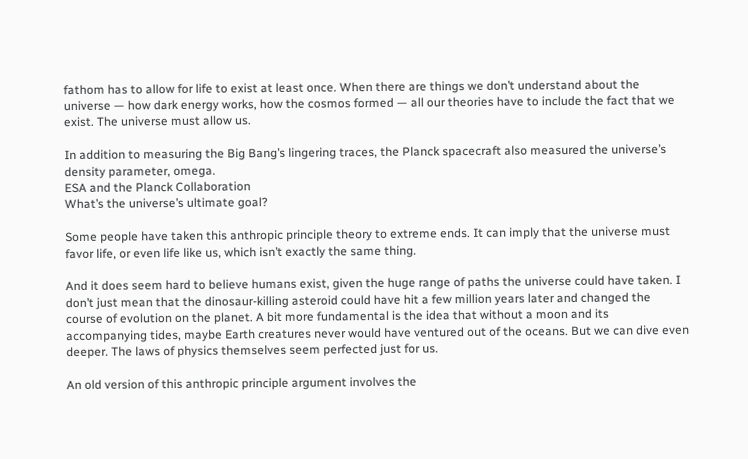fathom has to allow for life to exist at least once. When there are things we don’t understand about the universe — how dark energy works, how the cosmos formed — all our theories have to include the fact that we exist. The universe must allow us.

In addition to measuring the Big Bang’s lingering traces, the Planck spacecraft also measured the universe’s density parameter, omega.
ESA and the Planck Collaboration
What’s the universe’s ultimate goal?

Some people have taken this anthropic principle theory to extreme ends. It can imply that the universe must favor life, or even life like us, which isn’t exactly the same thing.

And it does seem hard to believe humans exist, given the huge range of paths the universe could have taken. I don’t just mean that the dinosaur-killing asteroid could have hit a few million years later and changed the course of evolution on the planet. A bit more fundamental is the idea that without a moon and its accompanying tides, maybe Earth creatures never would have ventured out of the oceans. But we can dive even deeper. The laws of physics themselves seem perfected just for us.

An old version of this anthropic principle argument involves the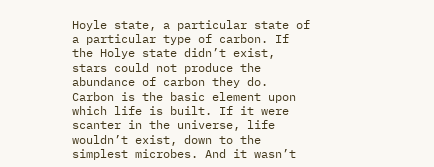Hoyle state, a particular state of a particular type of carbon. If the Holye state didn’t exist, stars could not produce the abundance of carbon they do. Carbon is the basic element upon which life is built. If it were scanter in the universe, life wouldn’t exist, down to the simplest microbes. And it wasn’t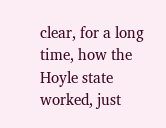clear, for a long time, how the Hoyle state worked, just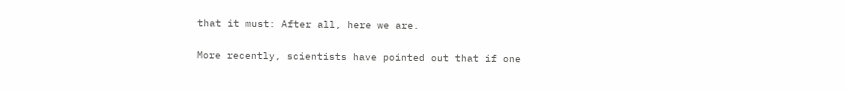that it must: After all, here we are.

More recently, scientists have pointed out that if one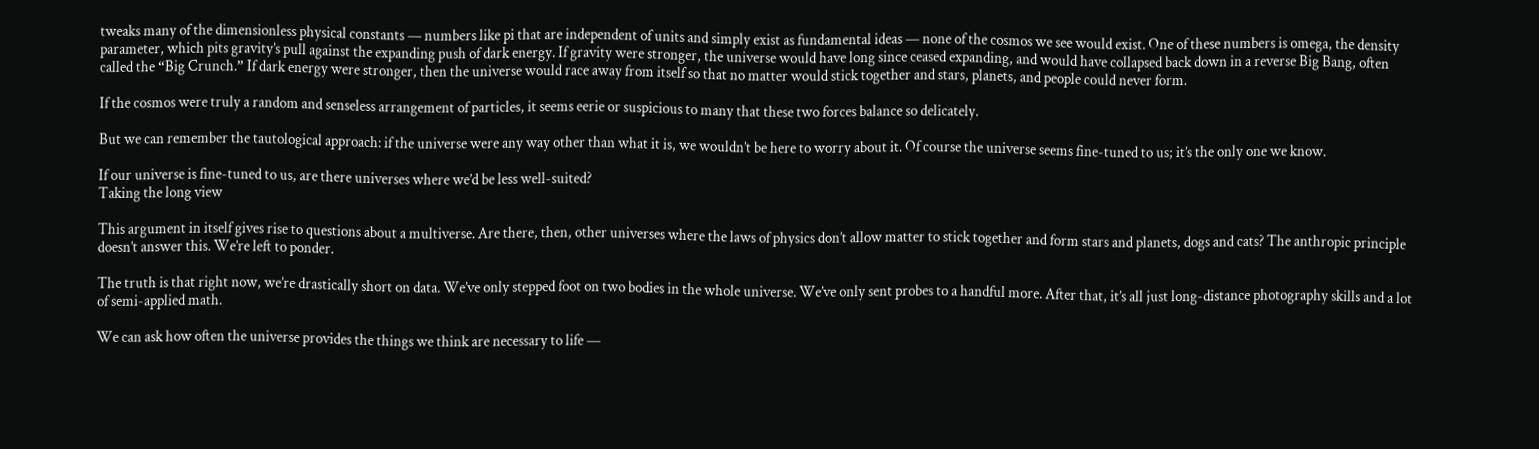tweaks many of the dimensionless physical constants — numbers like pi that are independent of units and simply exist as fundamental ideas — none of the cosmos we see would exist. One of these numbers is omega, the density parameter, which pits gravity’s pull against the expanding push of dark energy. If gravity were stronger, the universe would have long since ceased expanding, and would have collapsed back down in a reverse Big Bang, often called the “Big Crunch.” If dark energy were stronger, then the universe would race away from itself so that no matter would stick together and stars, planets, and people could never form.

If the cosmos were truly a random and senseless arrangement of particles, it seems eerie or suspicious to many that these two forces balance so delicately.

But we can remember the tautological approach: if the universe were any way other than what it is, we wouldn’t be here to worry about it. Of course the universe seems fine-tuned to us; it’s the only one we know.

If our universe is fine-tuned to us, are there universes where we’d be less well-suited?
Taking the long view

This argument in itself gives rise to questions about a multiverse. Are there, then, other universes where the laws of physics don’t allow matter to stick together and form stars and planets, dogs and cats? The anthropic principle doesn’t answer this. We’re left to ponder.

The truth is that right now, we’re drastically short on data. We’ve only stepped foot on two bodies in the whole universe. We’ve only sent probes to a handful more. After that, it’s all just long-distance photography skills and a lot of semi-applied math.

We can ask how often the universe provides the things we think are necessary to life —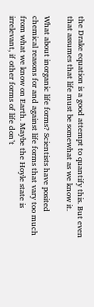the Drake equation is a good attempt to quantify this. But even that assumes that life must be somewhat as we know it.

What about inorganic life forms? Scientists have posited chemical reasons for and against life forms that vary too much from what we know on Earth. Maybe the Hoyle state is irrelevant, if other forms of life don’t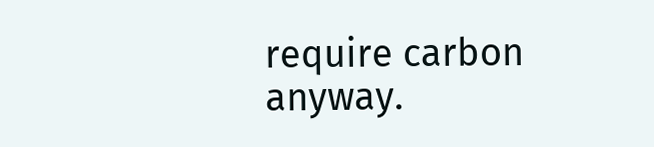require carbon anyway.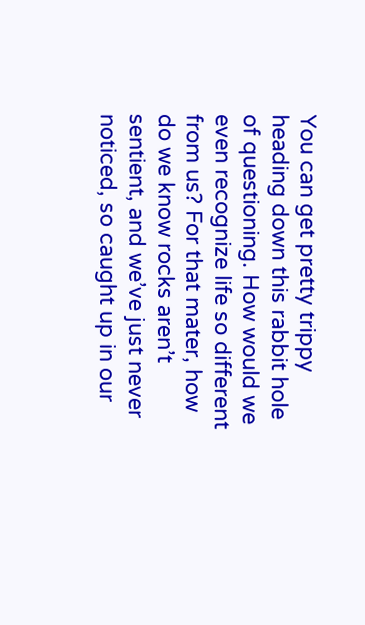You can get pretty trippy heading down this rabbit hole of questioning. How would we even recognize life so different from us? For that mater, how do we know rocks aren’t sentient, and we’ve just never noticed, so caught up in our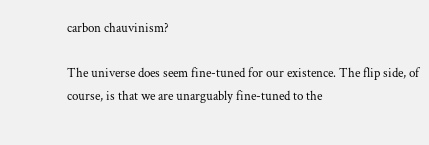carbon chauvinism?

The universe does seem fine-tuned for our existence. The flip side, of course, is that we are unarguably fine-tuned to the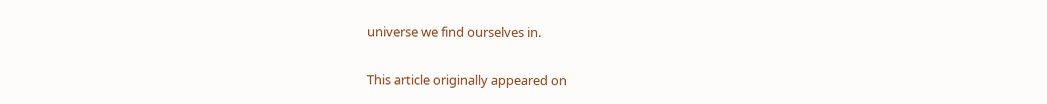universe we find ourselves in.

This article originally appeared on